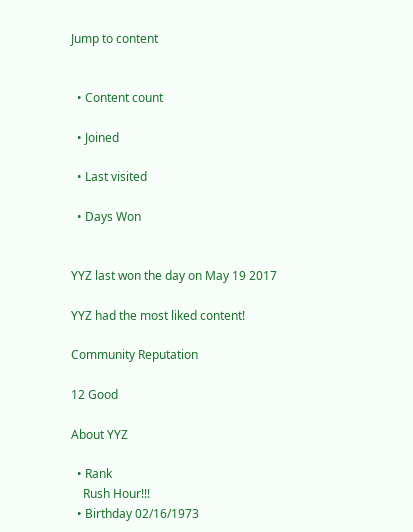Jump to content


  • Content count

  • Joined

  • Last visited

  • Days Won


YYZ last won the day on May 19 2017

YYZ had the most liked content!

Community Reputation

12 Good

About YYZ

  • Rank
    Rush Hour!!!
  • Birthday 02/16/1973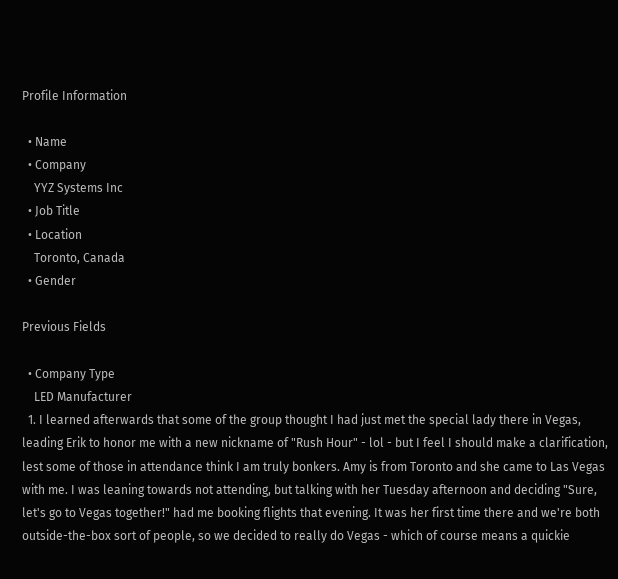Profile Information

  • Name
  • Company
    YYZ Systems Inc
  • Job Title
  • Location
    Toronto, Canada
  • Gender

Previous Fields

  • Company Type
    LED Manufacturer
  1. I learned afterwards that some of the group thought I had just met the special lady there in Vegas, leading Erik to honor me with a new nickname of "Rush Hour" - lol - but I feel I should make a clarification, lest some of those in attendance think I am truly bonkers. Amy is from Toronto and she came to Las Vegas with me. I was leaning towards not attending, but talking with her Tuesday afternoon and deciding "Sure, let's go to Vegas together!" had me booking flights that evening. It was her first time there and we're both outside-the-box sort of people, so we decided to really do Vegas - which of course means a quickie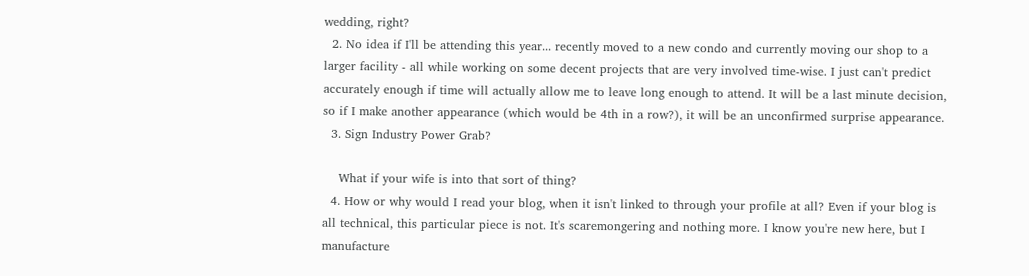wedding, right?
  2. No idea if I'll be attending this year... recently moved to a new condo and currently moving our shop to a larger facility - all while working on some decent projects that are very involved time-wise. I just can't predict accurately enough if time will actually allow me to leave long enough to attend. It will be a last minute decision, so if I make another appearance (which would be 4th in a row?), it will be an unconfirmed surprise appearance.
  3. Sign Industry Power Grab?

    What if your wife is into that sort of thing?
  4. How or why would I read your blog, when it isn't linked to through your profile at all? Even if your blog is all technical, this particular piece is not. It's scaremongering and nothing more. I know you're new here, but I manufacture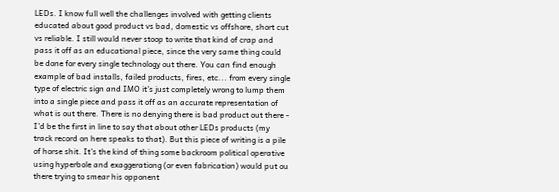LEDs. I know full well the challenges involved with getting clients educated about good product vs bad, domestic vs offshore, short cut vs reliable. I still would never stoop to write that kind of crap and pass it off as an educational piece, since the very same thing could be done for every single technology out there. You can find enough example of bad installs, failed products, fires, etc... from every single type of electric sign and IMO it's just completely wrong to lump them into a single piece and pass it off as an accurate representation of what is out there. There is no denying there is bad product out there - I'd be the first in line to say that about other LEDs products (my track record on here speaks to that). But this piece of writing is a pile of horse shit. It's the kind of thing some backroom political operative using hyperbole and exaggerationg (or even fabrication) would put ou there trying to smear his opponent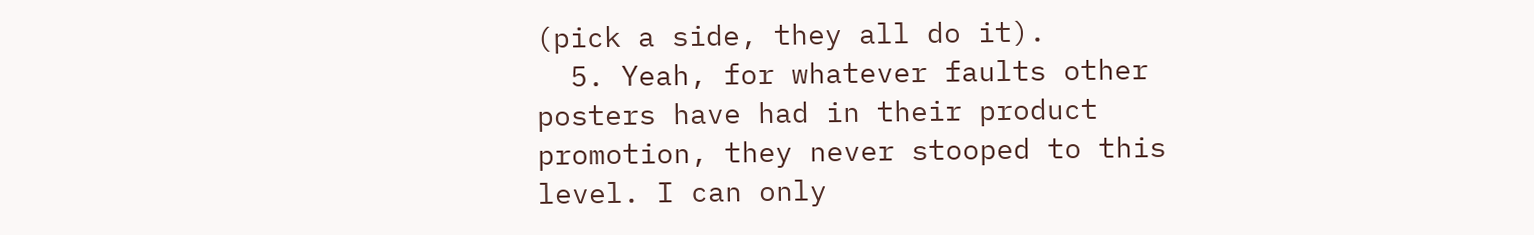(pick a side, they all do it).
  5. Yeah, for whatever faults other posters have had in their product promotion, they never stooped to this level. I can only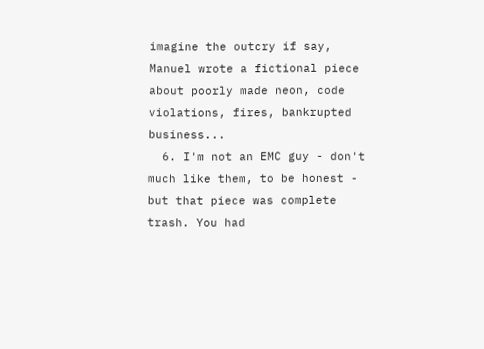imagine the outcry if say, Manuel wrote a fictional piece about poorly made neon, code violations, fires, bankrupted business...
  6. I'm not an EMC guy - don't much like them, to be honest - but that piece was complete trash. You had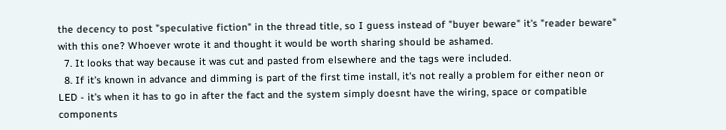the decency to post "speculative fiction" in the thread title, so I guess instead of "buyer beware" it's "reader beware" with this one? Whoever wrote it and thought it would be worth sharing should be ashamed.
  7. It looks that way because it was cut and pasted from elsewhere and the tags were included.
  8. If it's known in advance and dimming is part of the first time install, it's not really a problem for either neon or LED - it's when it has to go in after the fact and the system simply doesnt have the wiring, space or compatible components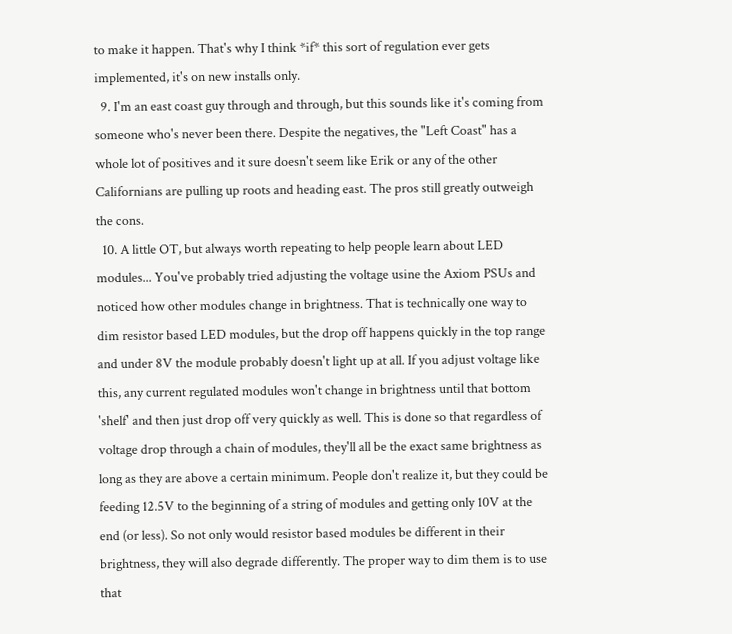to make it happen. That's why I think *if* this sort of regulation ever gets implemented, it's on new installs only.
  9. I'm an east coast guy through and through, but this sounds like it's coming from someone who's never been there. Despite the negatives, the "Left Coast" has a whole lot of positives and it sure doesn't seem like Erik or any of the other Californians are pulling up roots and heading east. The pros still greatly outweigh the cons.
  10. A little OT, but always worth repeating to help people learn about LED modules... You've probably tried adjusting the voltage usine the Axiom PSUs and noticed how other modules change in brightness. That is technically one way to dim resistor based LED modules, but the drop off happens quickly in the top range and under 8V the module probably doesn't light up at all. If you adjust voltage like this, any current regulated modules won't change in brightness until that bottom 'shelf' and then just drop off very quickly as well. This is done so that regardless of voltage drop through a chain of modules, they'll all be the exact same brightness as long as they are above a certain minimum. People don't realize it, but they could be feeding 12.5V to the beginning of a string of modules and getting only 10V at the end (or less). So not only would resistor based modules be different in their brightness, they will also degrade differently. The proper way to dim them is to use that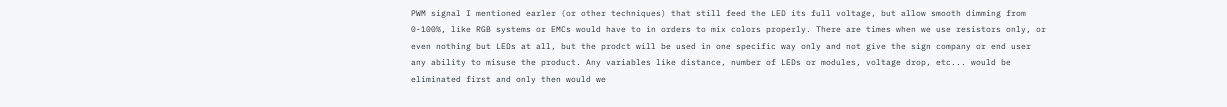PWM signal I mentioned earler (or other techniques) that still feed the LED its full voltage, but allow smooth dimming from 0-100%, like RGB systems or EMCs would have to in orders to mix colors properly. There are times when we use resistors only, or even nothing but LEDs at all, but the prodct will be used in one specific way only and not give the sign company or end user any ability to misuse the product. Any variables like distance, number of LEDs or modules, voltage drop, etc... would be eliminated first and only then would we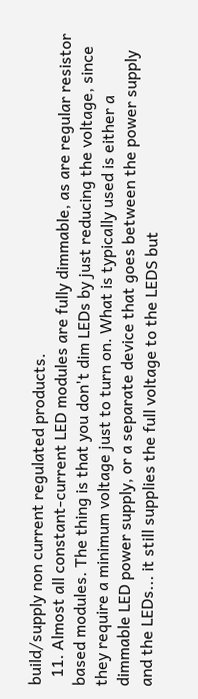build/supply non current regulated products.
  11. Almost all constant-current LED modules are fully dimmable, as are regular resistor based modules. The thing is that you don't dim LEDs by just reducing the voltage, since they require a minimum voltage just to turn on. What is typically used is either a dimmable LED power supply, or a separate device that goes between the power supply and the LEDs... it still supplies the full voltage to the LEDS but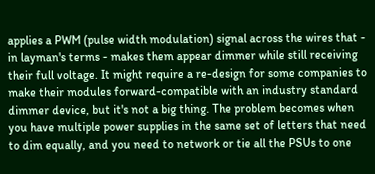applies a PWM (pulse width modulation) signal across the wires that - in layman's terms - makes them appear dimmer while still receiving their full voltage. It might require a re-design for some companies to make their modules forward-compatible with an industry standard dimmer device, but it's not a big thing. The problem becomes when you have multiple power supplies in the same set of letters that need to dim equally, and you need to network or tie all the PSUs to one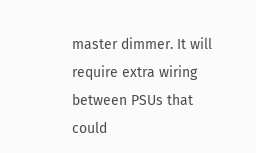master dimmer. It will require extra wiring between PSUs that could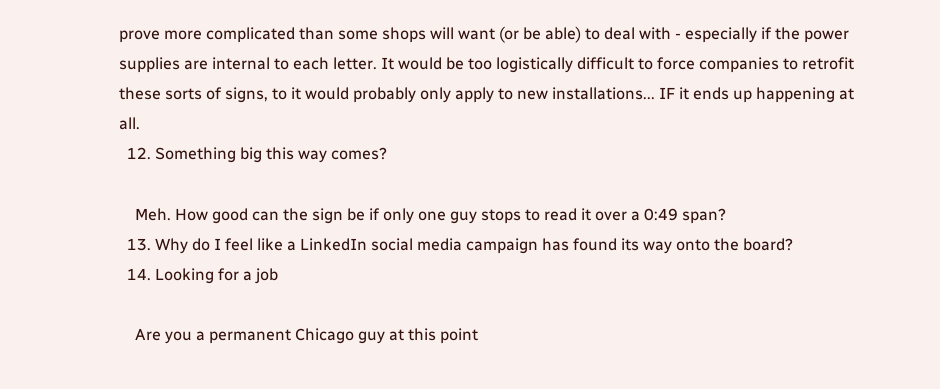prove more complicated than some shops will want (or be able) to deal with - especially if the power supplies are internal to each letter. It would be too logistically difficult to force companies to retrofit these sorts of signs, to it would probably only apply to new installations... IF it ends up happening at all.
  12. Something big this way comes?

    Meh. How good can the sign be if only one guy stops to read it over a 0:49 span?
  13. Why do I feel like a LinkedIn social media campaign has found its way onto the board?
  14. Looking for a job

    Are you a permanent Chicago guy at this point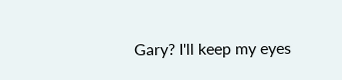Gary? I'll keep my eyes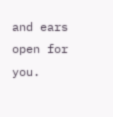and ears open for you.